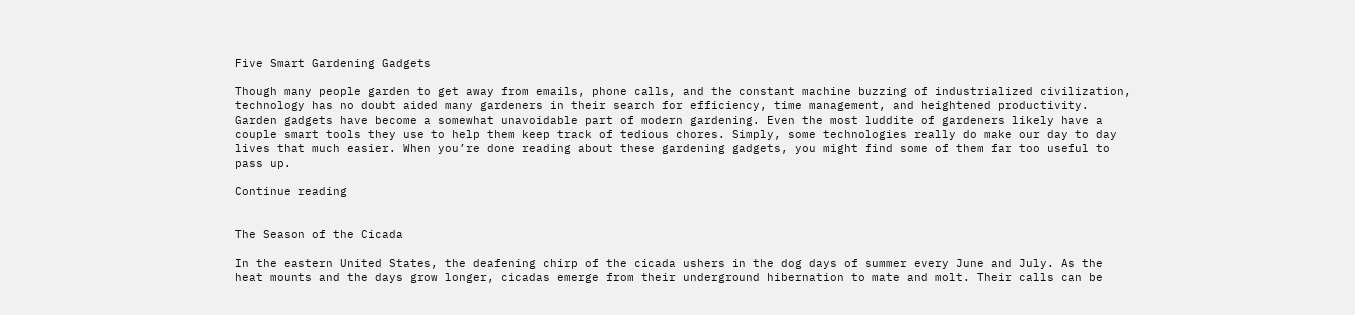Five Smart Gardening Gadgets

Though many people garden to get away from emails, phone calls, and the constant machine buzzing of industrialized civilization, technology has no doubt aided many gardeners in their search for efficiency, time management, and heightened productivity. Garden gadgets have become a somewhat unavoidable part of modern gardening. Even the most luddite of gardeners likely have a couple smart tools they use to help them keep track of tedious chores. Simply, some technologies really do make our day to day lives that much easier. When you’re done reading about these gardening gadgets, you might find some of them far too useful to pass up.

Continue reading


The Season of the Cicada

In the eastern United States, the deafening chirp of the cicada ushers in the dog days of summer every June and July. As the heat mounts and the days grow longer, cicadas emerge from their underground hibernation to mate and molt. Their calls can be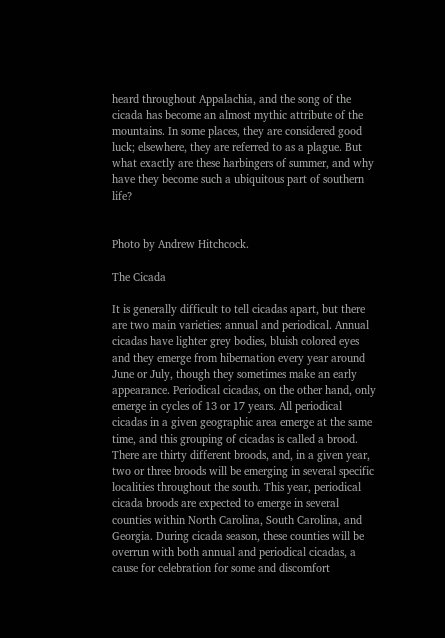heard throughout Appalachia, and the song of the cicada has become an almost mythic attribute of the mountains. In some places, they are considered good luck; elsewhere, they are referred to as a plague. But what exactly are these harbingers of summer, and why have they become such a ubiquitous part of southern life?


Photo by Andrew Hitchcock.

The Cicada

It is generally difficult to tell cicadas apart, but there are two main varieties: annual and periodical. Annual cicadas have lighter grey bodies, bluish colored eyes and they emerge from hibernation every year around June or July, though they sometimes make an early appearance. Periodical cicadas, on the other hand, only emerge in cycles of 13 or 17 years. All periodical cicadas in a given geographic area emerge at the same time, and this grouping of cicadas is called a brood. There are thirty different broods, and, in a given year, two or three broods will be emerging in several specific localities throughout the south. This year, periodical cicada broods are expected to emerge in several counties within North Carolina, South Carolina, and Georgia. During cicada season, these counties will be overrun with both annual and periodical cicadas, a cause for celebration for some and discomfort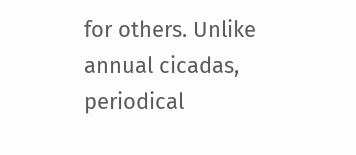for others. Unlike annual cicadas, periodical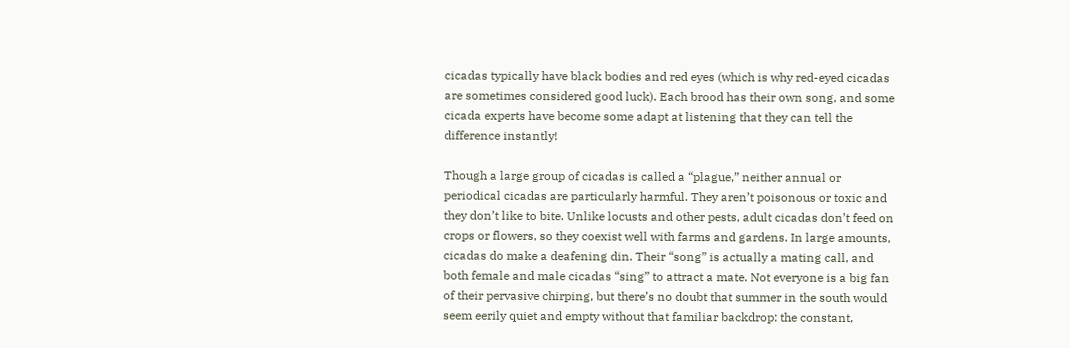cicadas typically have black bodies and red eyes (which is why red-eyed cicadas are sometimes considered good luck). Each brood has their own song, and some cicada experts have become some adapt at listening that they can tell the difference instantly!

Though a large group of cicadas is called a “plague,” neither annual or periodical cicadas are particularly harmful. They aren’t poisonous or toxic and they don’t like to bite. Unlike locusts and other pests, adult cicadas don’t feed on crops or flowers, so they coexist well with farms and gardens. In large amounts, cicadas do make a deafening din. Their “song” is actually a mating call, and both female and male cicadas “sing” to attract a mate. Not everyone is a big fan of their pervasive chirping, but there’s no doubt that summer in the south would seem eerily quiet and empty without that familiar backdrop: the constant,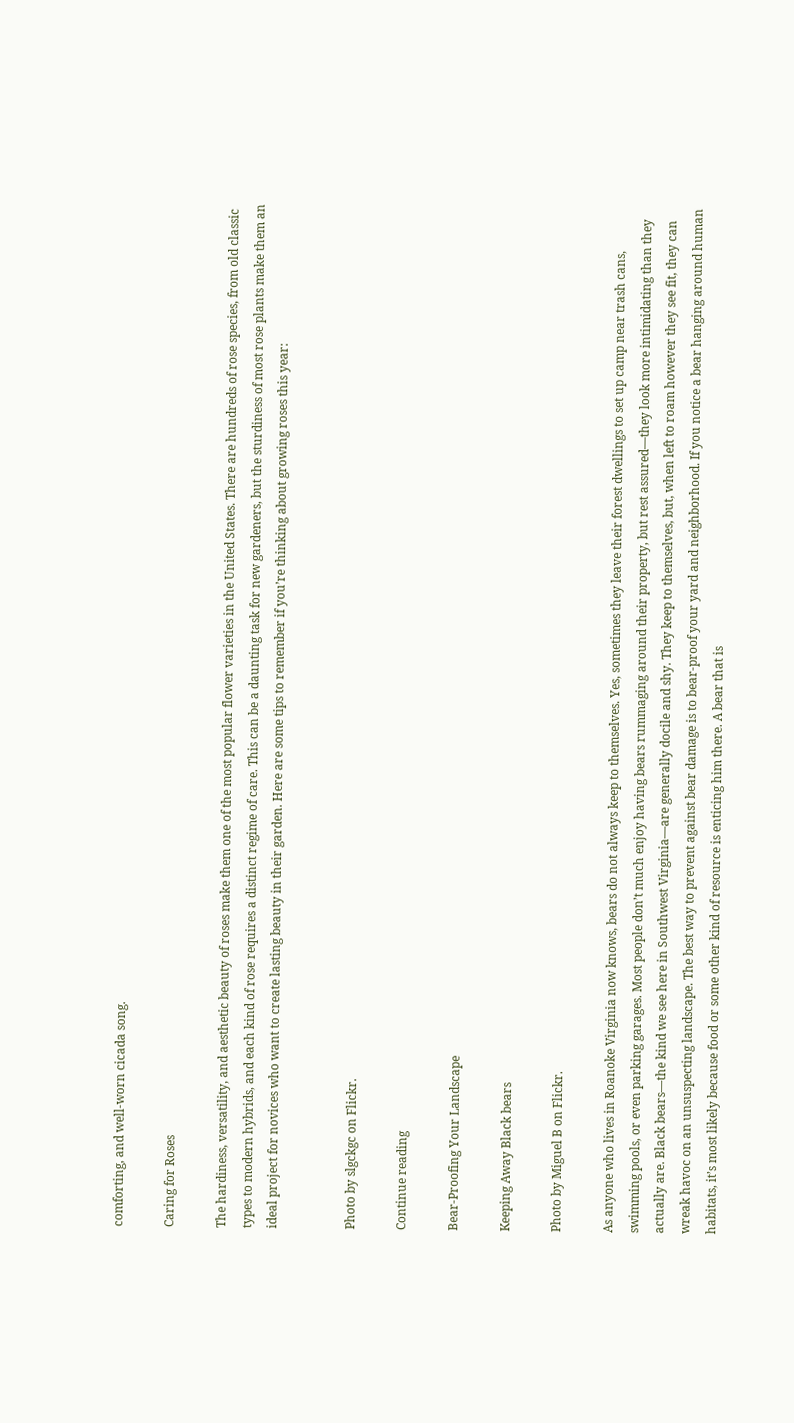comforting, and well-worn cicada song.

Caring for Roses

The hardiness, versatility, and aesthetic beauty of roses make them one of the most popular flower varieties in the United States. There are hundreds of rose species, from old classic types to modern hybrids, and each kind of rose requires a distinct regime of care. This can be a daunting task for new gardeners, but the sturdiness of most rose plants make them an ideal project for novices who want to create lasting beauty in their garden. Here are some tips to remember if you’re thinking about growing roses this year:


Photo by slgckgc on Flickr.

Continue reading

Bear-Proofing Your Landscape

Keeping Away Black bears

Photo by Miguel B on Flickr.

As anyone who lives in Roanoke Virginia now knows, bears do not always keep to themselves. Yes, sometimes they leave their forest dwellings to set up camp near trash cans, swimming pools, or even parking garages. Most people don’t much enjoy having bears rummaging around their property, but rest assured—they look more intimidating than they actually are. Black bears—the kind we see here in Southwest Virginia—are generally docile and shy. They keep to themselves, but, when left to roam however they see fit, they can wreak havoc on an unsuspecting landscape. The best way to prevent against bear damage is to bear-proof your yard and neighborhood. If you notice a bear hanging around human habitats, it’s most likely because food or some other kind of resource is enticing him there. A bear that is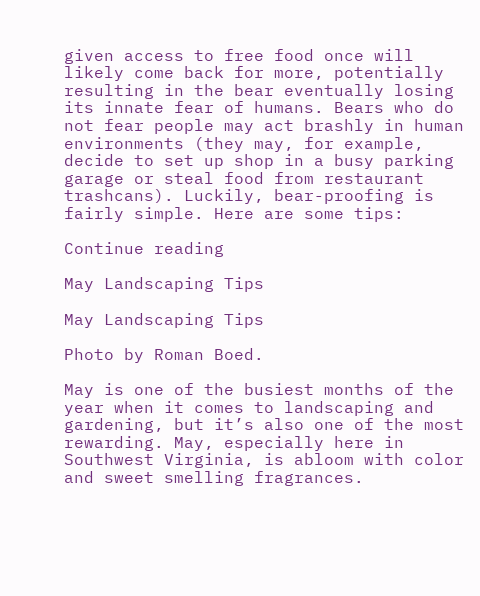given access to free food once will likely come back for more, potentially resulting in the bear eventually losing its innate fear of humans. Bears who do not fear people may act brashly in human environments (they may, for example, decide to set up shop in a busy parking garage or steal food from restaurant trashcans). Luckily, bear-proofing is fairly simple. Here are some tips:

Continue reading

May Landscaping Tips

May Landscaping Tips

Photo by Roman Boed.

May is one of the busiest months of the year when it comes to landscaping and gardening, but it’s also one of the most rewarding. May, especially here in Southwest Virginia, is abloom with color and sweet smelling fragrances.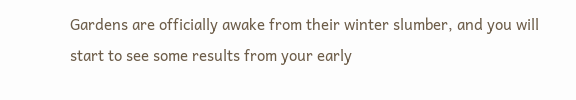Gardens are officially awake from their winter slumber, and you will start to see some results from your early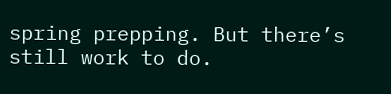spring prepping. But there’s still work to do.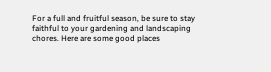For a full and fruitful season, be sure to stay faithful to your gardening and landscaping chores. Here are some good places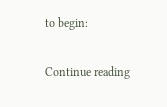to begin:

Continue reading